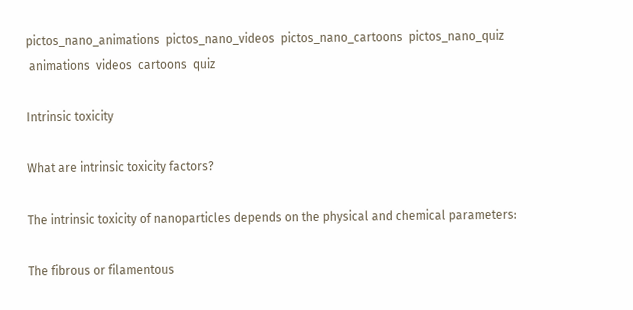pictos_nano_animations  pictos_nano_videos  pictos_nano_cartoons  pictos_nano_quiz
 animations  videos  cartoons  quiz

Intrinsic toxicity

What are intrinsic toxicity factors?

The intrinsic toxicity of nanoparticles depends on the physical and chemical parameters:

The fibrous or filamentous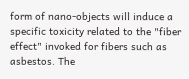form of nano-objects will induce a specific toxicity related to the "fiber effect" invoked for fibers such as asbestos. The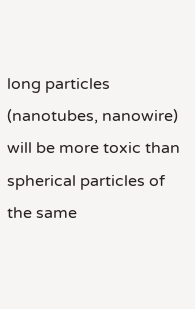long particles (nanotubes, nanowire) will be more toxic than spherical particles of the same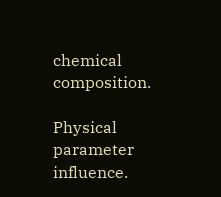chemical composition.

Physical parameter influence.